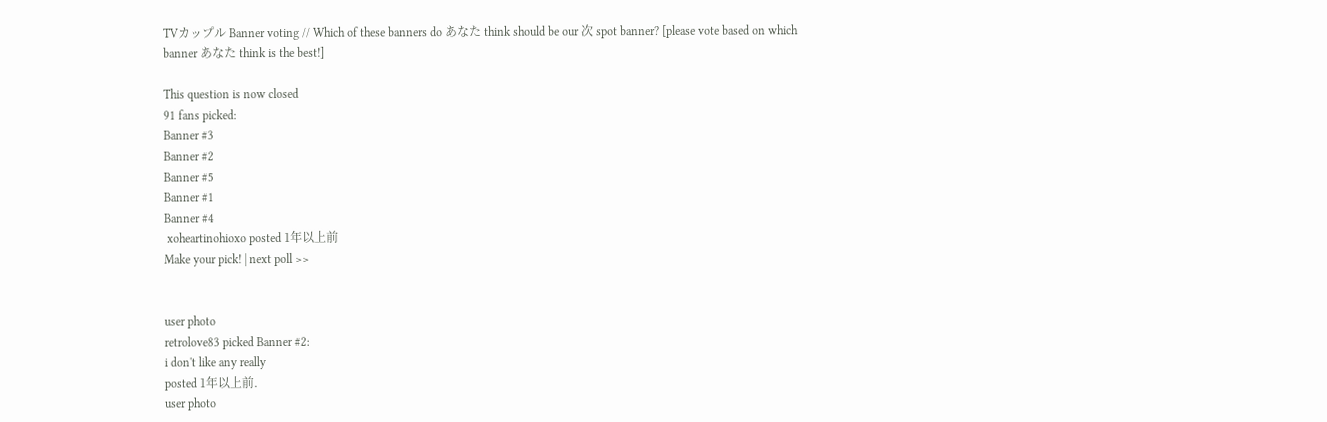TVカップル Banner voting // Which of these banners do あなた think should be our 次 spot banner? [please vote based on which banner あなた think is the best!]

This question is now closed
91 fans picked:
Banner #3
Banner #2
Banner #5
Banner #1
Banner #4
 xoheartinohioxo posted 1年以上前
Make your pick! | next poll >>


user photo
retrolove83 picked Banner #2:
i don't like any really
posted 1年以上前.
user photo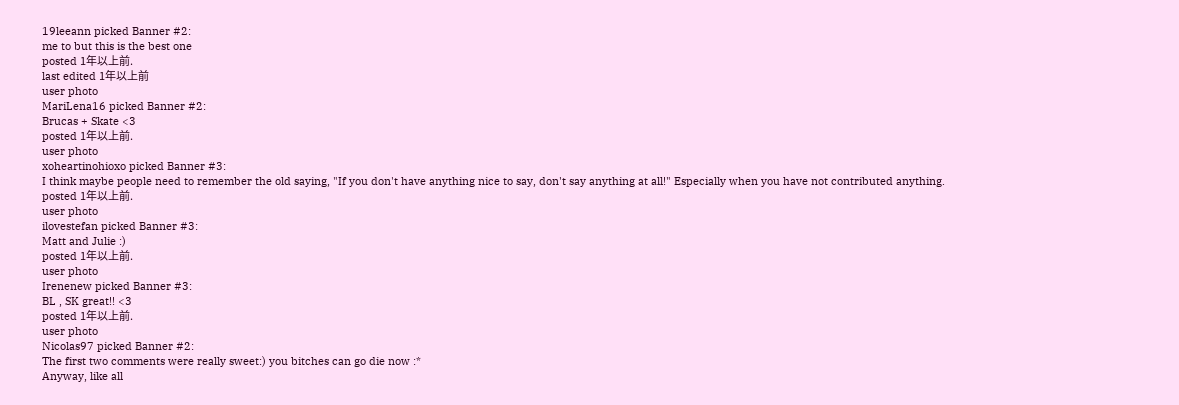19leeann picked Banner #2:
me to but this is the best one
posted 1年以上前.
last edited 1年以上前
user photo
MariLena16 picked Banner #2:
Brucas + Skate <3
posted 1年以上前.
user photo
xoheartinohioxo picked Banner #3:
I think maybe people need to remember the old saying, "If you don't have anything nice to say, don't say anything at all!" Especially when you have not contributed anything.
posted 1年以上前.
user photo
ilovestefan picked Banner #3:
Matt and Julie :)
posted 1年以上前.
user photo
Irenenew picked Banner #3:
BL , SK great!! <3
posted 1年以上前.
user photo
Nicolas97 picked Banner #2:
The first two comments were really sweet:) you bitches can go die now :*
Anyway, like all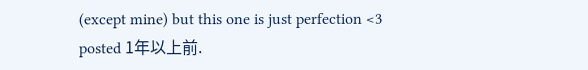(except mine) but this one is just perfection <3
posted 1年以上前.